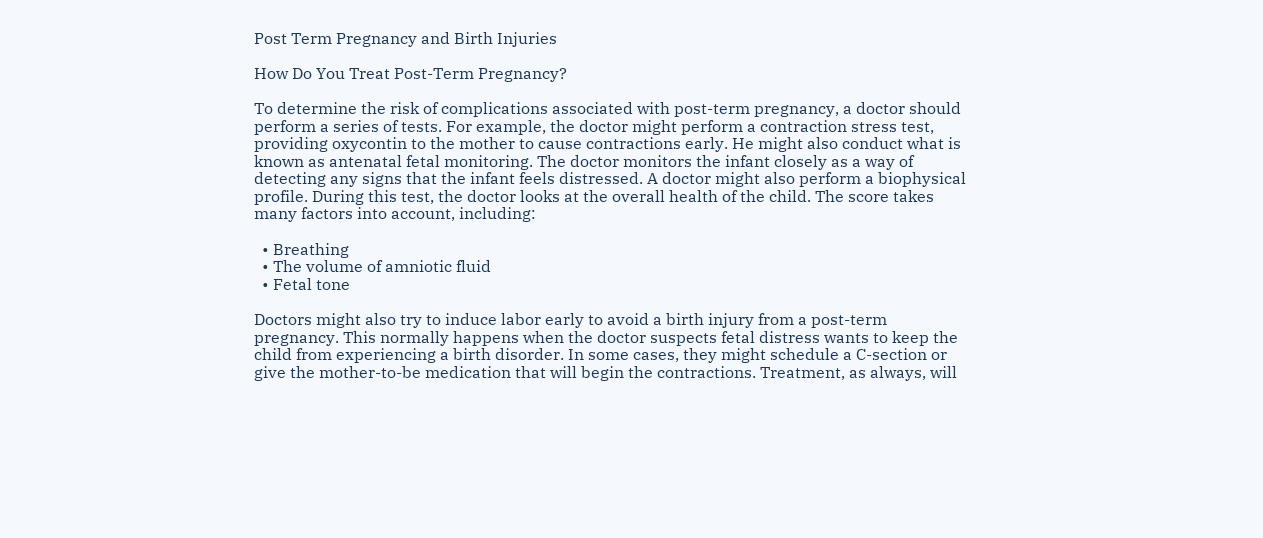Post Term Pregnancy and Birth Injuries

How Do You Treat Post-Term Pregnancy?

To determine the risk of complications associated with post-term pregnancy, a doctor should perform a series of tests. For example, the doctor might perform a contraction stress test, providing oxycontin to the mother to cause contractions early. He might also conduct what is known as antenatal fetal monitoring. The doctor monitors the infant closely as a way of detecting any signs that the infant feels distressed. A doctor might also perform a biophysical profile. During this test, the doctor looks at the overall health of the child. The score takes many factors into account, including:

  • Breathing
  • The volume of amniotic fluid
  • Fetal tone

Doctors might also try to induce labor early to avoid a birth injury from a post-term pregnancy. This normally happens when the doctor suspects fetal distress wants to keep the child from experiencing a birth disorder. In some cases, they might schedule a C-section or give the mother-to-be medication that will begin the contractions. Treatment, as always, will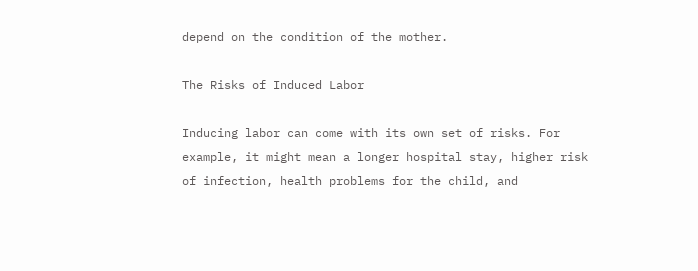depend on the condition of the mother.

The Risks of Induced Labor

Inducing labor can come with its own set of risks. For example, it might mean a longer hospital stay, higher risk of infection, health problems for the child, and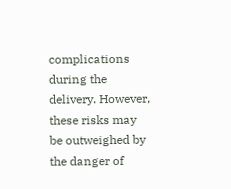complications during the delivery. However, these risks may be outweighed by the danger of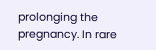prolonging the pregnancy. In rare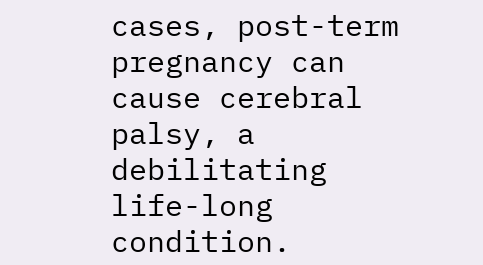cases, post-term pregnancy can cause cerebral palsy, a debilitating life-long condition.